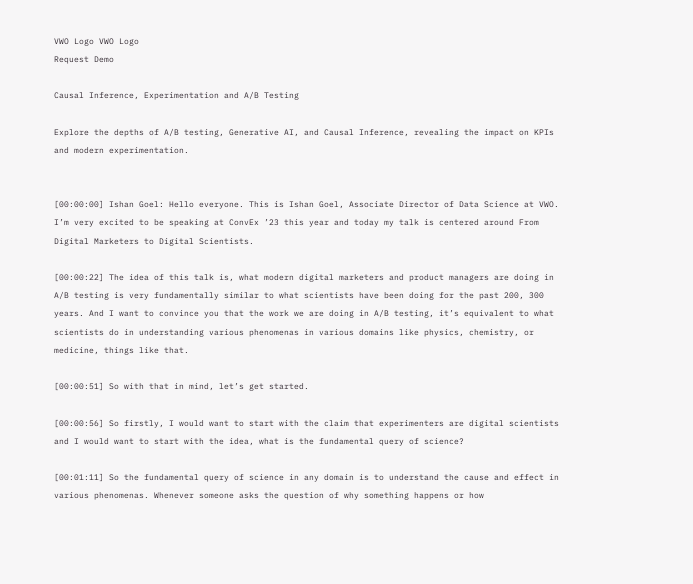VWO Logo VWO Logo
Request Demo

Causal Inference, Experimentation and A/B Testing

Explore the depths of A/B testing, Generative AI, and Causal Inference, revealing the impact on KPIs and modern experimentation.


[00:00:00] Ishan Goel: Hello everyone. This is Ishan Goel, Associate Director of Data Science at VWO. I’m very excited to be speaking at ConvEx ’23 this year and today my talk is centered around From Digital Marketers to Digital Scientists.

[00:00:22] The idea of this talk is, what modern digital marketers and product managers are doing in A/B testing is very fundamentally similar to what scientists have been doing for the past 200, 300 years. And I want to convince you that the work we are doing in A/B testing, it’s equivalent to what scientists do in understanding various phenomenas in various domains like physics, chemistry, or medicine, things like that.

[00:00:51] So with that in mind, let’s get started.

[00:00:56] So firstly, I would want to start with the claim that experimenters are digital scientists and I would want to start with the idea, what is the fundamental query of science?

[00:01:11] So the fundamental query of science in any domain is to understand the cause and effect in various phenomenas. Whenever someone asks the question of why something happens or how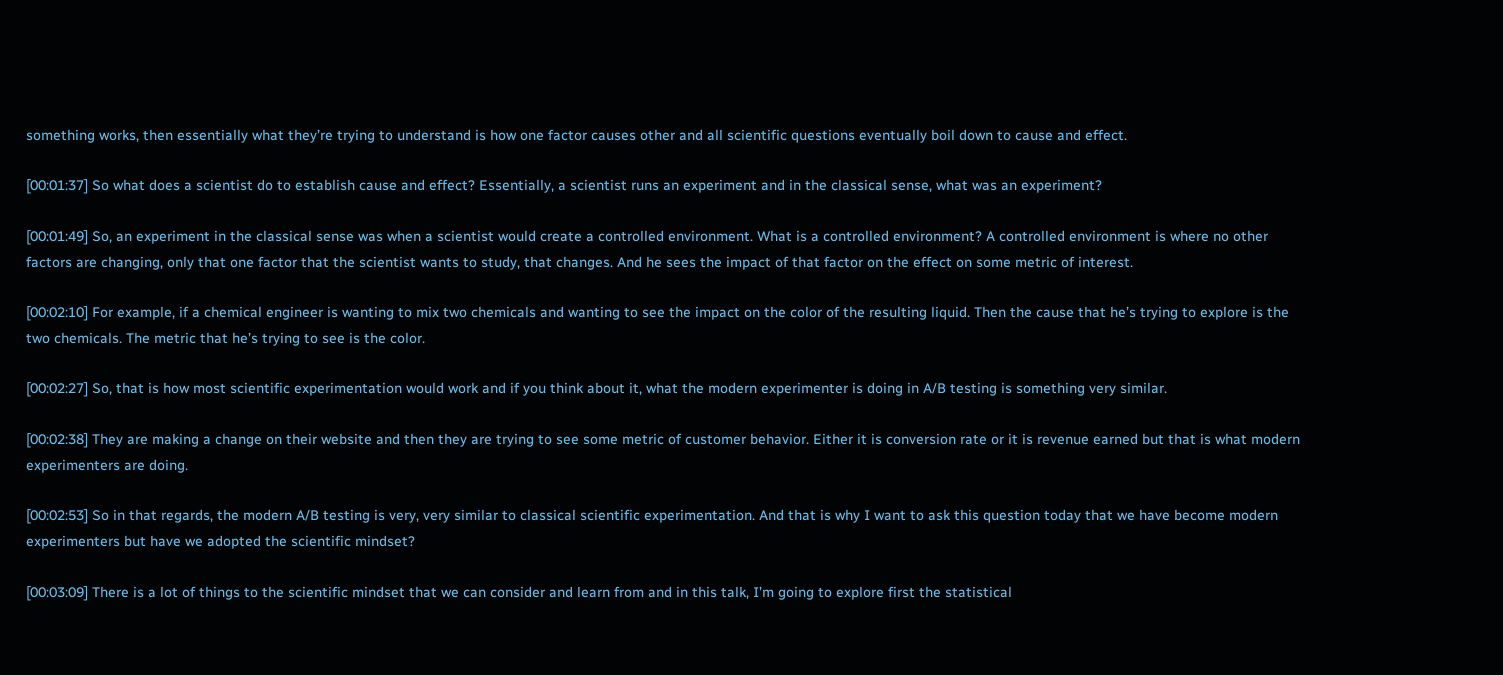something works, then essentially what they’re trying to understand is how one factor causes other and all scientific questions eventually boil down to cause and effect.

[00:01:37] So what does a scientist do to establish cause and effect? Essentially, a scientist runs an experiment and in the classical sense, what was an experiment?

[00:01:49] So, an experiment in the classical sense was when a scientist would create a controlled environment. What is a controlled environment? A controlled environment is where no other factors are changing, only that one factor that the scientist wants to study, that changes. And he sees the impact of that factor on the effect on some metric of interest.

[00:02:10] For example, if a chemical engineer is wanting to mix two chemicals and wanting to see the impact on the color of the resulting liquid. Then the cause that he’s trying to explore is the two chemicals. The metric that he’s trying to see is the color.

[00:02:27] So, that is how most scientific experimentation would work and if you think about it, what the modern experimenter is doing in A/B testing is something very similar.

[00:02:38] They are making a change on their website and then they are trying to see some metric of customer behavior. Either it is conversion rate or it is revenue earned but that is what modern experimenters are doing.

[00:02:53] So in that regards, the modern A/B testing is very, very similar to classical scientific experimentation. And that is why I want to ask this question today that we have become modern experimenters but have we adopted the scientific mindset?

[00:03:09] There is a lot of things to the scientific mindset that we can consider and learn from and in this talk, I’m going to explore first the statistical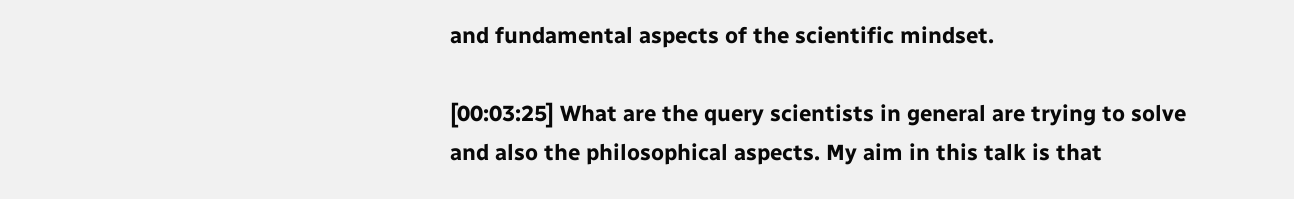and fundamental aspects of the scientific mindset.

[00:03:25] What are the query scientists in general are trying to solve and also the philosophical aspects. My aim in this talk is that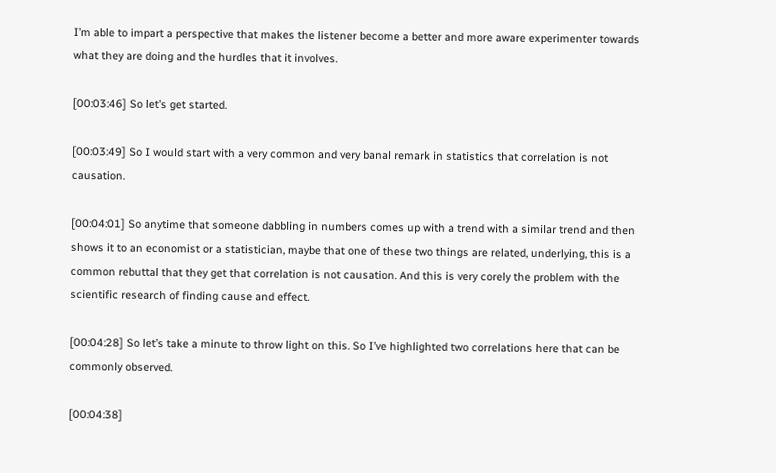I’m able to impart a perspective that makes the listener become a better and more aware experimenter towards what they are doing and the hurdles that it involves.

[00:03:46] So let’s get started.

[00:03:49] So I would start with a very common and very banal remark in statistics that correlation is not causation.

[00:04:01] So anytime that someone dabbling in numbers comes up with a trend with a similar trend and then shows it to an economist or a statistician, maybe that one of these two things are related, underlying, this is a common rebuttal that they get that correlation is not causation. And this is very corely the problem with the scientific research of finding cause and effect.

[00:04:28] So let’s take a minute to throw light on this. So I’ve highlighted two correlations here that can be commonly observed.

[00:04:38]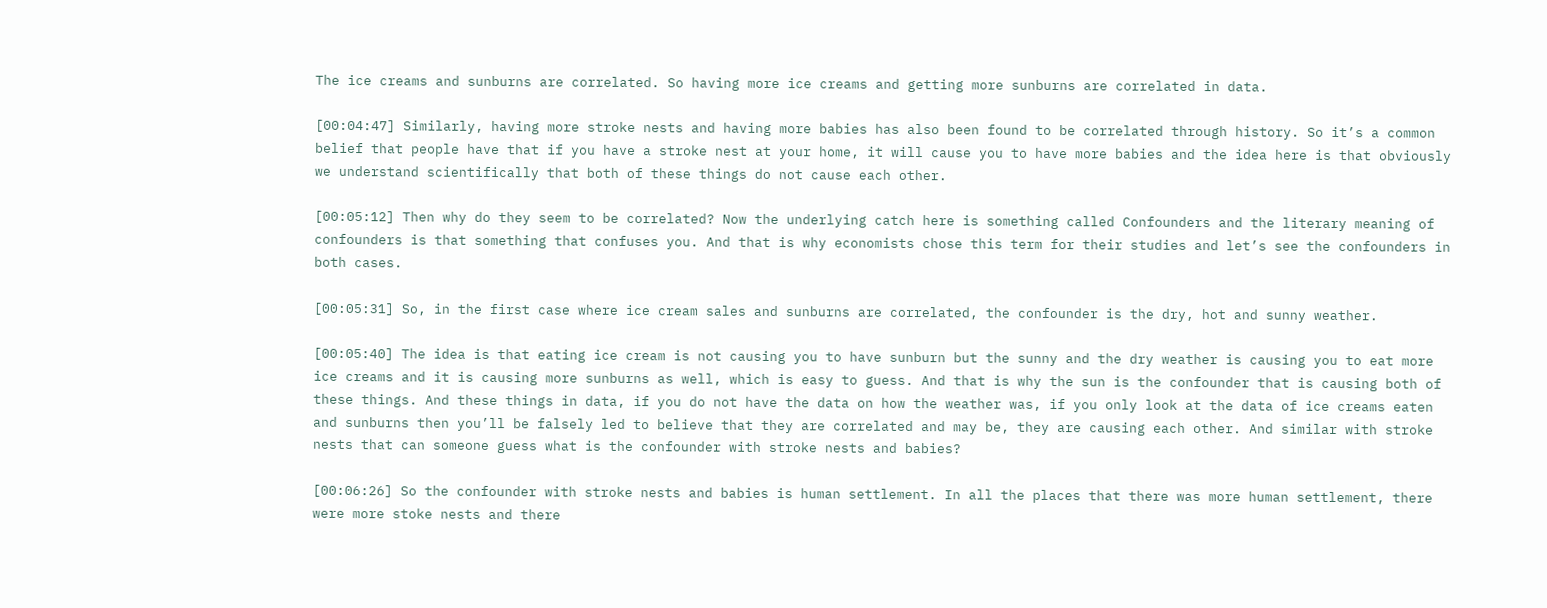The ice creams and sunburns are correlated. So having more ice creams and getting more sunburns are correlated in data.

[00:04:47] Similarly, having more stroke nests and having more babies has also been found to be correlated through history. So it’s a common belief that people have that if you have a stroke nest at your home, it will cause you to have more babies and the idea here is that obviously we understand scientifically that both of these things do not cause each other.

[00:05:12] Then why do they seem to be correlated? Now the underlying catch here is something called Confounders and the literary meaning of confounders is that something that confuses you. And that is why economists chose this term for their studies and let’s see the confounders in both cases.

[00:05:31] So, in the first case where ice cream sales and sunburns are correlated, the confounder is the dry, hot and sunny weather.

[00:05:40] The idea is that eating ice cream is not causing you to have sunburn but the sunny and the dry weather is causing you to eat more ice creams and it is causing more sunburns as well, which is easy to guess. And that is why the sun is the confounder that is causing both of these things. And these things in data, if you do not have the data on how the weather was, if you only look at the data of ice creams eaten and sunburns then you’ll be falsely led to believe that they are correlated and may be, they are causing each other. And similar with stroke nests that can someone guess what is the confounder with stroke nests and babies?

[00:06:26] So the confounder with stroke nests and babies is human settlement. In all the places that there was more human settlement, there were more stoke nests and there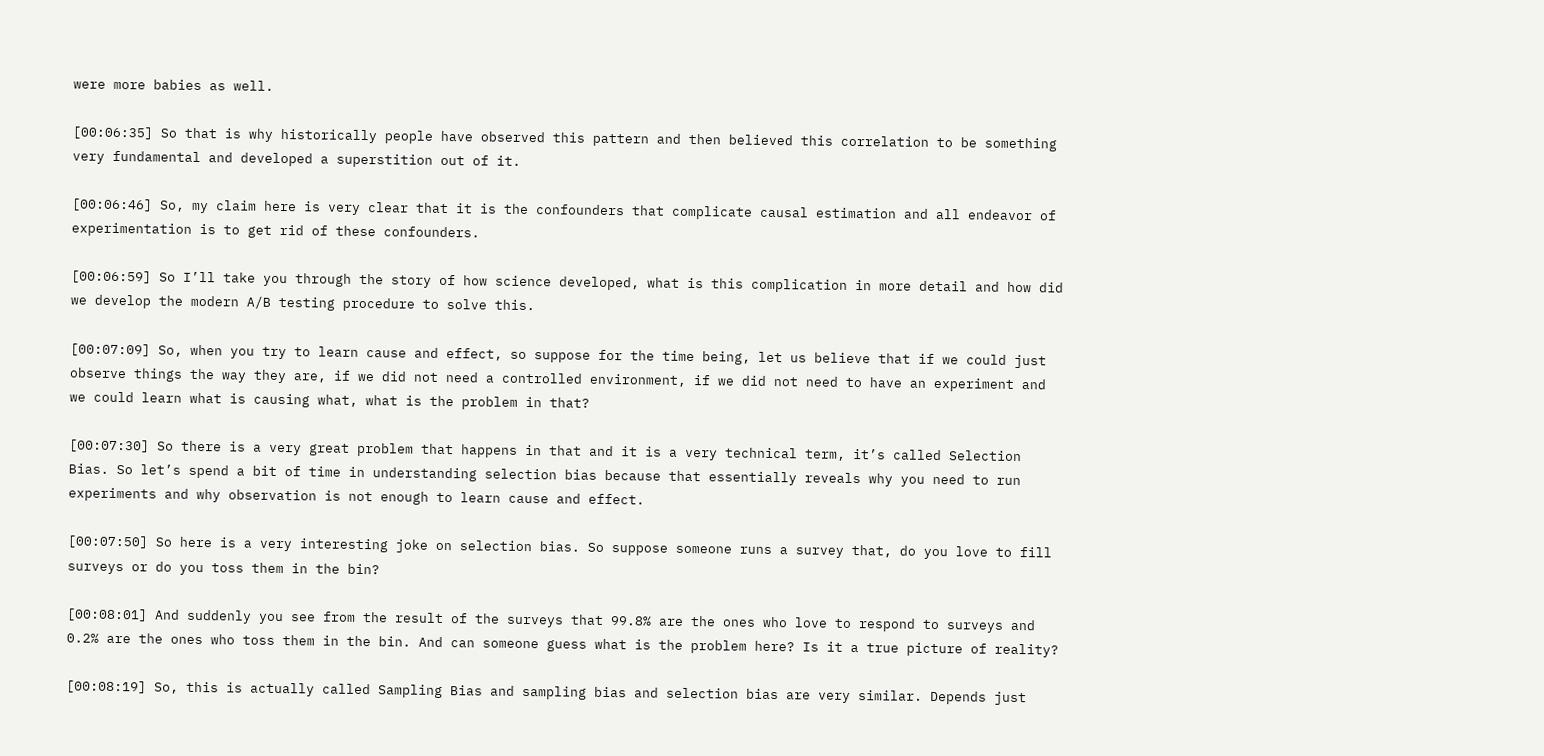were more babies as well.

[00:06:35] So that is why historically people have observed this pattern and then believed this correlation to be something very fundamental and developed a superstition out of it.

[00:06:46] So, my claim here is very clear that it is the confounders that complicate causal estimation and all endeavor of experimentation is to get rid of these confounders.

[00:06:59] So I’ll take you through the story of how science developed, what is this complication in more detail and how did we develop the modern A/B testing procedure to solve this.

[00:07:09] So, when you try to learn cause and effect, so suppose for the time being, let us believe that if we could just observe things the way they are, if we did not need a controlled environment, if we did not need to have an experiment and we could learn what is causing what, what is the problem in that?

[00:07:30] So there is a very great problem that happens in that and it is a very technical term, it’s called Selection Bias. So let’s spend a bit of time in understanding selection bias because that essentially reveals why you need to run experiments and why observation is not enough to learn cause and effect.

[00:07:50] So here is a very interesting joke on selection bias. So suppose someone runs a survey that, do you love to fill surveys or do you toss them in the bin?

[00:08:01] And suddenly you see from the result of the surveys that 99.8% are the ones who love to respond to surveys and 0.2% are the ones who toss them in the bin. And can someone guess what is the problem here? Is it a true picture of reality?

[00:08:19] So, this is actually called Sampling Bias and sampling bias and selection bias are very similar. Depends just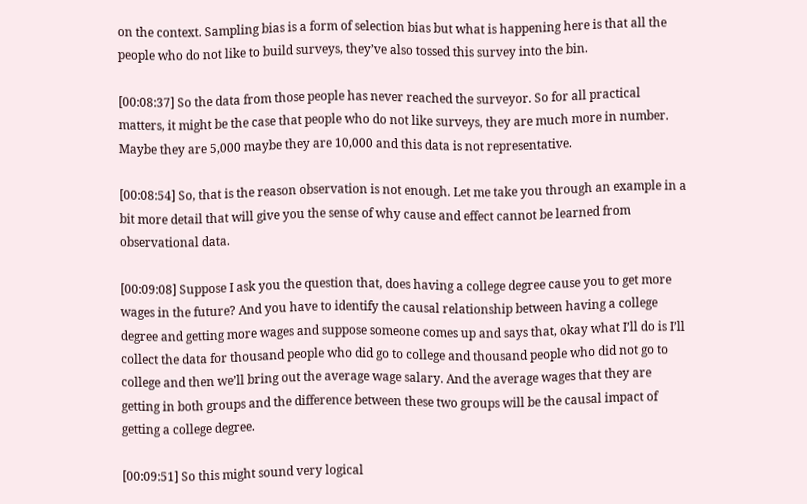on the context. Sampling bias is a form of selection bias but what is happening here is that all the people who do not like to build surveys, they’ve also tossed this survey into the bin.

[00:08:37] So the data from those people has never reached the surveyor. So for all practical matters, it might be the case that people who do not like surveys, they are much more in number. Maybe they are 5,000 maybe they are 10,000 and this data is not representative.

[00:08:54] So, that is the reason observation is not enough. Let me take you through an example in a bit more detail that will give you the sense of why cause and effect cannot be learned from observational data.

[00:09:08] Suppose I ask you the question that, does having a college degree cause you to get more wages in the future? And you have to identify the causal relationship between having a college degree and getting more wages and suppose someone comes up and says that, okay what I’ll do is I’ll collect the data for thousand people who did go to college and thousand people who did not go to college and then we’ll bring out the average wage salary. And the average wages that they are getting in both groups and the difference between these two groups will be the causal impact of getting a college degree.

[00:09:51] So this might sound very logical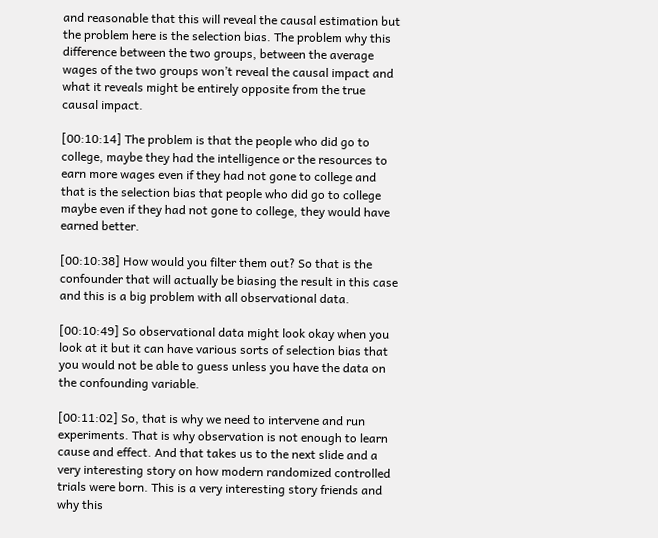and reasonable that this will reveal the causal estimation but the problem here is the selection bias. The problem why this difference between the two groups, between the average wages of the two groups won’t reveal the causal impact and what it reveals might be entirely opposite from the true causal impact.

[00:10:14] The problem is that the people who did go to college, maybe they had the intelligence or the resources to earn more wages even if they had not gone to college and that is the selection bias that people who did go to college maybe even if they had not gone to college, they would have earned better.

[00:10:38] How would you filter them out? So that is the confounder that will actually be biasing the result in this case and this is a big problem with all observational data.

[00:10:49] So observational data might look okay when you look at it but it can have various sorts of selection bias that you would not be able to guess unless you have the data on the confounding variable.

[00:11:02] So, that is why we need to intervene and run experiments. That is why observation is not enough to learn cause and effect. And that takes us to the next slide and a very interesting story on how modern randomized controlled trials were born. This is a very interesting story friends and why this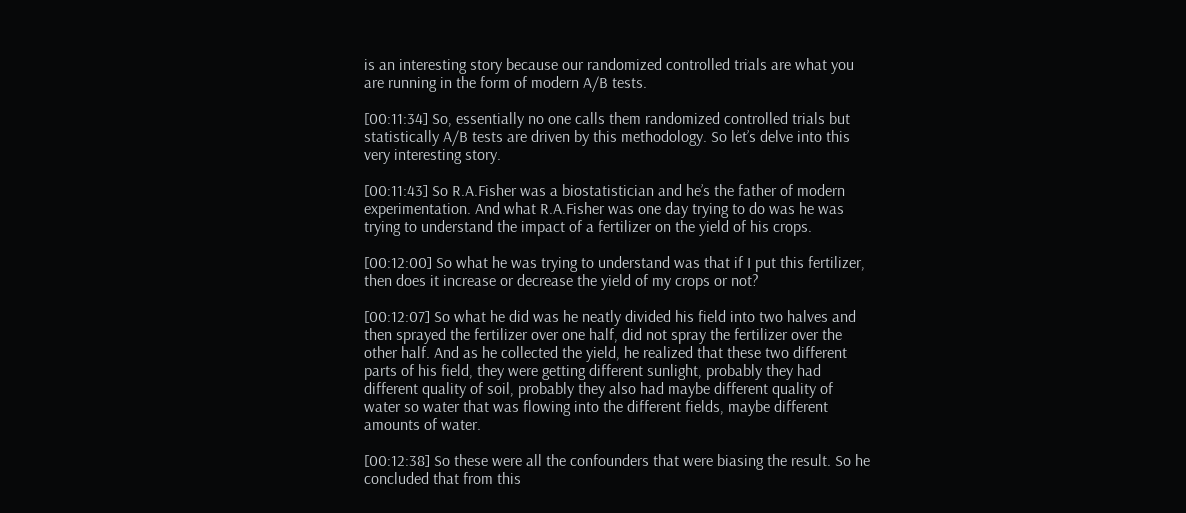is an interesting story because our randomized controlled trials are what you are running in the form of modern A/B tests.

[00:11:34] So, essentially no one calls them randomized controlled trials but statistically A/B tests are driven by this methodology. So let’s delve into this very interesting story.

[00:11:43] So R.A.Fisher was a biostatistician and he’s the father of modern experimentation. And what R.A.Fisher was one day trying to do was he was trying to understand the impact of a fertilizer on the yield of his crops.

[00:12:00] So what he was trying to understand was that if I put this fertilizer, then does it increase or decrease the yield of my crops or not?

[00:12:07] So what he did was he neatly divided his field into two halves and then sprayed the fertilizer over one half, did not spray the fertilizer over the other half. And as he collected the yield, he realized that these two different parts of his field, they were getting different sunlight, probably they had different quality of soil, probably they also had maybe different quality of water so water that was flowing into the different fields, maybe different amounts of water.

[00:12:38] So these were all the confounders that were biasing the result. So he concluded that from this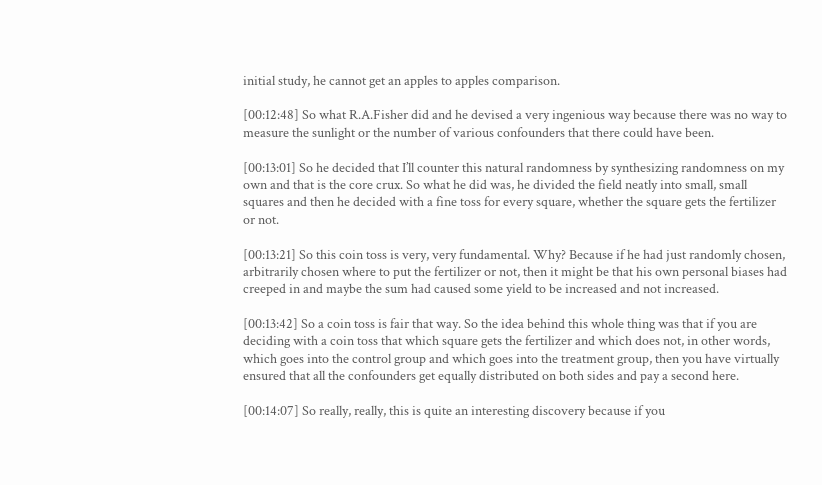initial study, he cannot get an apples to apples comparison.

[00:12:48] So what R.A.Fisher did and he devised a very ingenious way because there was no way to measure the sunlight or the number of various confounders that there could have been.

[00:13:01] So he decided that I’ll counter this natural randomness by synthesizing randomness on my own and that is the core crux. So what he did was, he divided the field neatly into small, small squares and then he decided with a fine toss for every square, whether the square gets the fertilizer or not.

[00:13:21] So this coin toss is very, very fundamental. Why? Because if he had just randomly chosen, arbitrarily chosen where to put the fertilizer or not, then it might be that his own personal biases had creeped in and maybe the sum had caused some yield to be increased and not increased.

[00:13:42] So a coin toss is fair that way. So the idea behind this whole thing was that if you are deciding with a coin toss that which square gets the fertilizer and which does not, in other words, which goes into the control group and which goes into the treatment group, then you have virtually ensured that all the confounders get equally distributed on both sides and pay a second here.

[00:14:07] So really, really, this is quite an interesting discovery because if you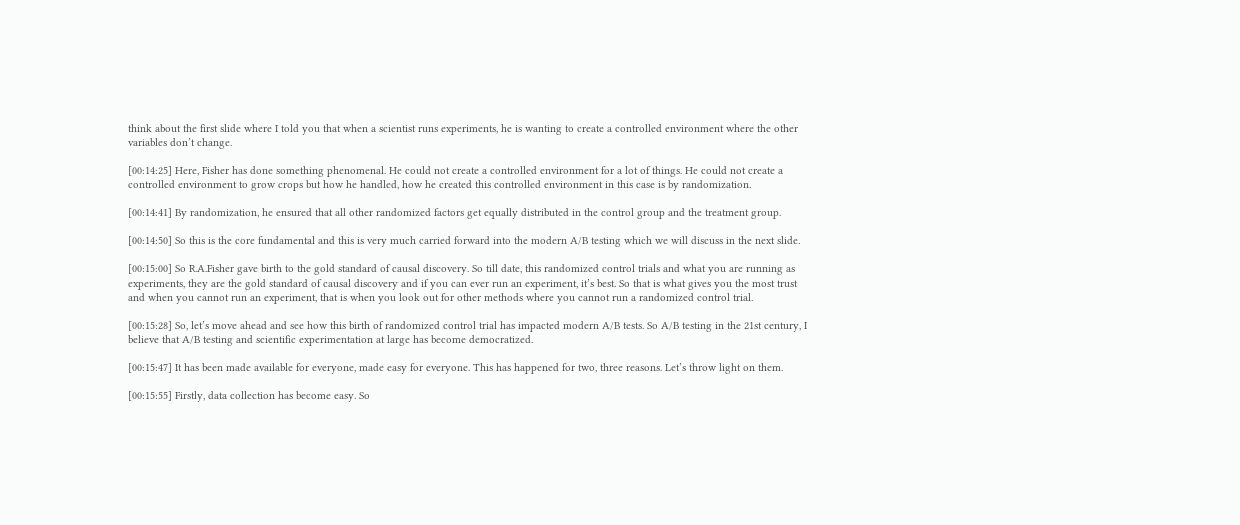think about the first slide where I told you that when a scientist runs experiments, he is wanting to create a controlled environment where the other variables don’t change.

[00:14:25] Here, Fisher has done something phenomenal. He could not create a controlled environment for a lot of things. He could not create a controlled environment to grow crops but how he handled, how he created this controlled environment in this case is by randomization.

[00:14:41] By randomization, he ensured that all other randomized factors get equally distributed in the control group and the treatment group.

[00:14:50] So this is the core fundamental and this is very much carried forward into the modern A/B testing which we will discuss in the next slide.

[00:15:00] So R.A.Fisher gave birth to the gold standard of causal discovery. So till date, this randomized control trials and what you are running as experiments, they are the gold standard of causal discovery and if you can ever run an experiment, it’s best. So that is what gives you the most trust and when you cannot run an experiment, that is when you look out for other methods where you cannot run a randomized control trial.

[00:15:28] So, let’s move ahead and see how this birth of randomized control trial has impacted modern A/B tests. So A/B testing in the 21st century, I believe that A/B testing and scientific experimentation at large has become democratized.

[00:15:47] It has been made available for everyone, made easy for everyone. This has happened for two, three reasons. Let’s throw light on them.

[00:15:55] Firstly, data collection has become easy. So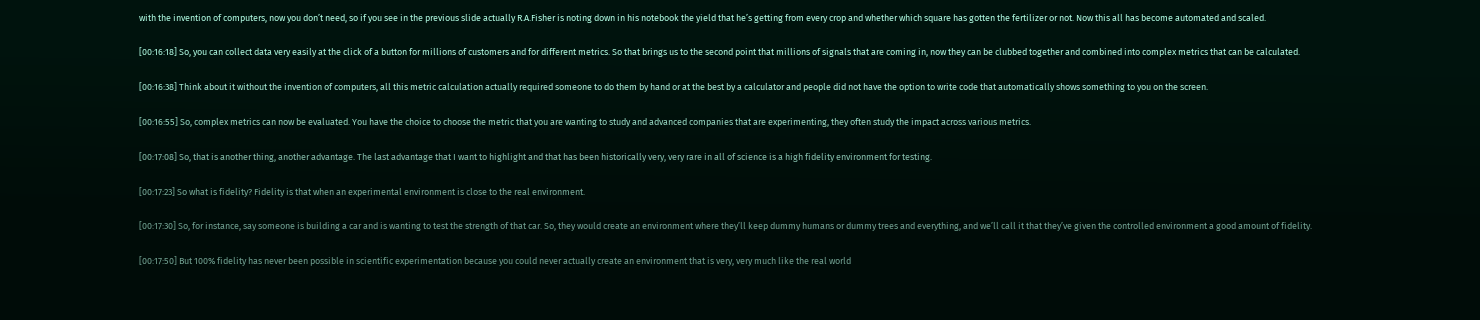with the invention of computers, now you don’t need, so if you see in the previous slide actually R.A.Fisher is noting down in his notebook the yield that he’s getting from every crop and whether which square has gotten the fertilizer or not. Now this all has become automated and scaled.

[00:16:18] So, you can collect data very easily at the click of a button for millions of customers and for different metrics. So that brings us to the second point that millions of signals that are coming in, now they can be clubbed together and combined into complex metrics that can be calculated.

[00:16:38] Think about it without the invention of computers, all this metric calculation actually required someone to do them by hand or at the best by a calculator and people did not have the option to write code that automatically shows something to you on the screen.

[00:16:55] So, complex metrics can now be evaluated. You have the choice to choose the metric that you are wanting to study and advanced companies that are experimenting, they often study the impact across various metrics.

[00:17:08] So, that is another thing, another advantage. The last advantage that I want to highlight and that has been historically very, very rare in all of science is a high fidelity environment for testing.

[00:17:23] So what is fidelity? Fidelity is that when an experimental environment is close to the real environment.

[00:17:30] So, for instance, say someone is building a car and is wanting to test the strength of that car. So, they would create an environment where they’ll keep dummy humans or dummy trees and everything, and we’ll call it that they’ve given the controlled environment a good amount of fidelity.

[00:17:50] But 100% fidelity has never been possible in scientific experimentation because you could never actually create an environment that is very, very much like the real world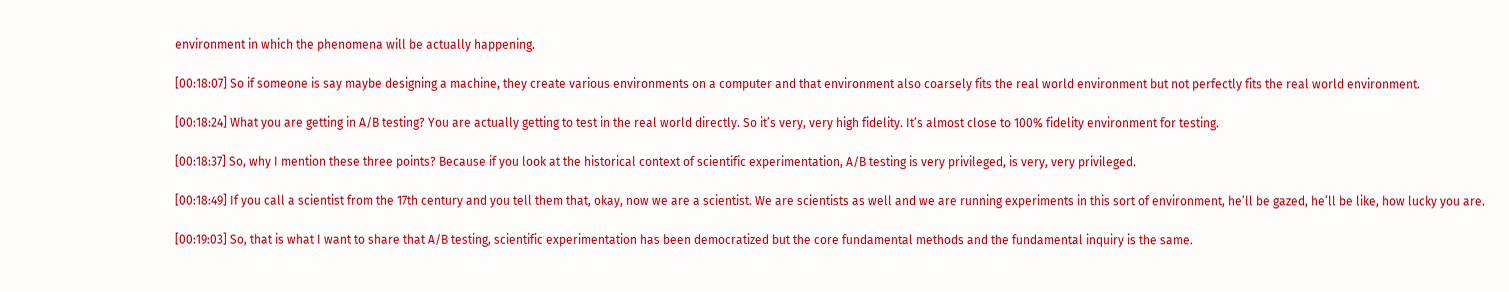environment in which the phenomena will be actually happening.

[00:18:07] So if someone is say maybe designing a machine, they create various environments on a computer and that environment also coarsely fits the real world environment but not perfectly fits the real world environment.

[00:18:24] What you are getting in A/B testing? You are actually getting to test in the real world directly. So it’s very, very high fidelity. It’s almost close to 100% fidelity environment for testing.

[00:18:37] So, why I mention these three points? Because if you look at the historical context of scientific experimentation, A/B testing is very privileged, is very, very privileged.

[00:18:49] If you call a scientist from the 17th century and you tell them that, okay, now we are a scientist. We are scientists as well and we are running experiments in this sort of environment, he’ll be gazed, he’ll be like, how lucky you are.

[00:19:03] So, that is what I want to share that A/B testing, scientific experimentation has been democratized but the core fundamental methods and the fundamental inquiry is the same.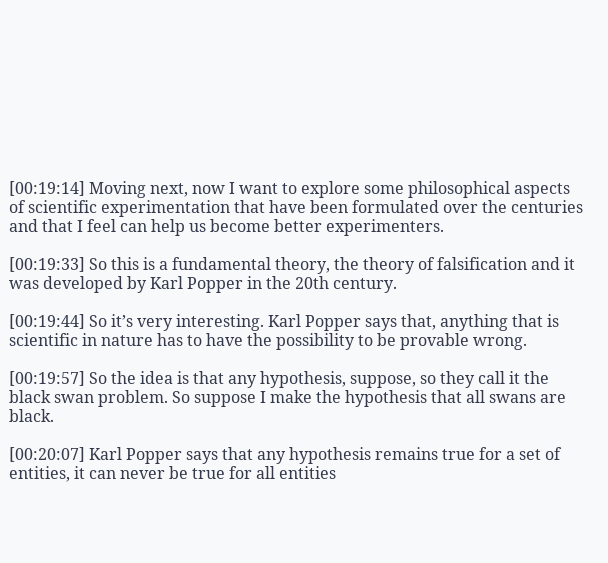[00:19:14] Moving next, now I want to explore some philosophical aspects of scientific experimentation that have been formulated over the centuries and that I feel can help us become better experimenters.

[00:19:33] So this is a fundamental theory, the theory of falsification and it was developed by Karl Popper in the 20th century.

[00:19:44] So it’s very interesting. Karl Popper says that, anything that is scientific in nature has to have the possibility to be provable wrong.

[00:19:57] So the idea is that any hypothesis, suppose, so they call it the black swan problem. So suppose I make the hypothesis that all swans are black.

[00:20:07] Karl Popper says that any hypothesis remains true for a set of entities, it can never be true for all entities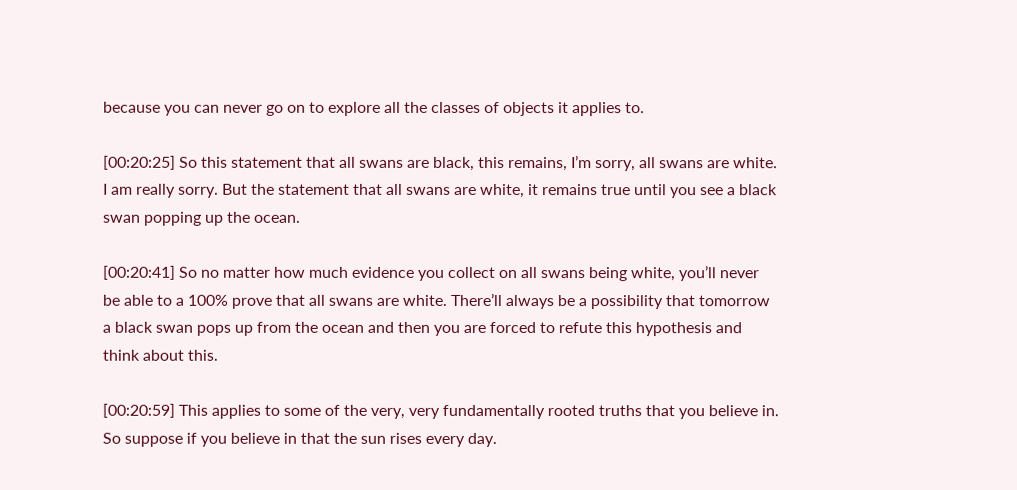because you can never go on to explore all the classes of objects it applies to.

[00:20:25] So this statement that all swans are black, this remains, I’m sorry, all swans are white. I am really sorry. But the statement that all swans are white, it remains true until you see a black swan popping up the ocean.

[00:20:41] So no matter how much evidence you collect on all swans being white, you’ll never be able to a 100% prove that all swans are white. There’ll always be a possibility that tomorrow a black swan pops up from the ocean and then you are forced to refute this hypothesis and think about this.

[00:20:59] This applies to some of the very, very fundamentally rooted truths that you believe in. So suppose if you believe in that the sun rises every day.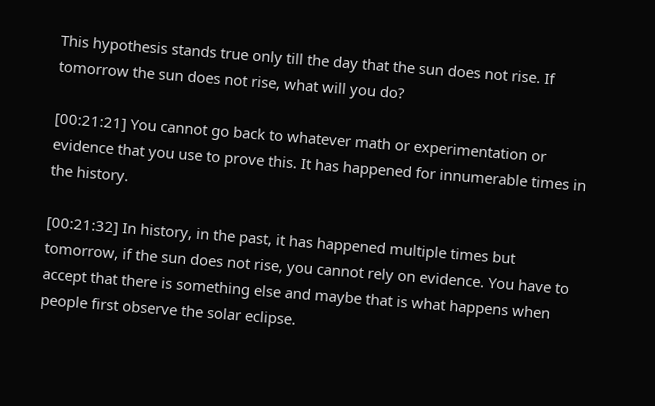This hypothesis stands true only till the day that the sun does not rise. If tomorrow the sun does not rise, what will you do?

[00:21:21] You cannot go back to whatever math or experimentation or evidence that you use to prove this. It has happened for innumerable times in the history.

[00:21:32] In history, in the past, it has happened multiple times but tomorrow, if the sun does not rise, you cannot rely on evidence. You have to accept that there is something else and maybe that is what happens when people first observe the solar eclipse.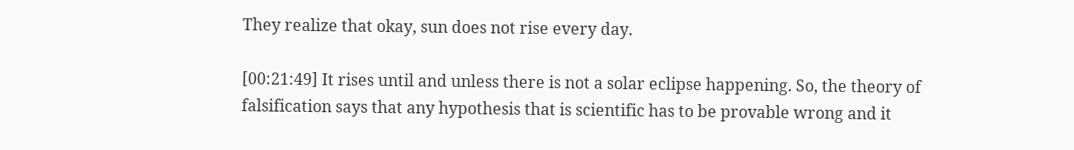They realize that okay, sun does not rise every day.

[00:21:49] It rises until and unless there is not a solar eclipse happening. So, the theory of falsification says that any hypothesis that is scientific has to be provable wrong and it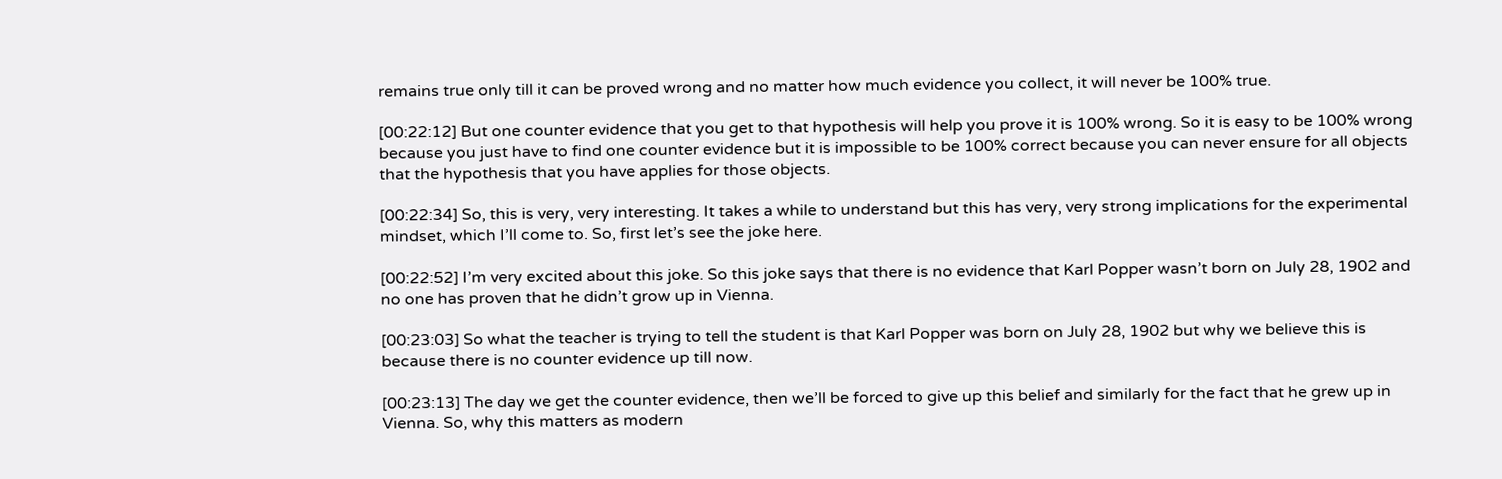remains true only till it can be proved wrong and no matter how much evidence you collect, it will never be 100% true.

[00:22:12] But one counter evidence that you get to that hypothesis will help you prove it is 100% wrong. So it is easy to be 100% wrong because you just have to find one counter evidence but it is impossible to be 100% correct because you can never ensure for all objects that the hypothesis that you have applies for those objects.

[00:22:34] So, this is very, very interesting. It takes a while to understand but this has very, very strong implications for the experimental mindset, which I’ll come to. So, first let’s see the joke here.

[00:22:52] I’m very excited about this joke. So this joke says that there is no evidence that Karl Popper wasn’t born on July 28, 1902 and no one has proven that he didn’t grow up in Vienna.

[00:23:03] So what the teacher is trying to tell the student is that Karl Popper was born on July 28, 1902 but why we believe this is because there is no counter evidence up till now.

[00:23:13] The day we get the counter evidence, then we’ll be forced to give up this belief and similarly for the fact that he grew up in Vienna. So, why this matters as modern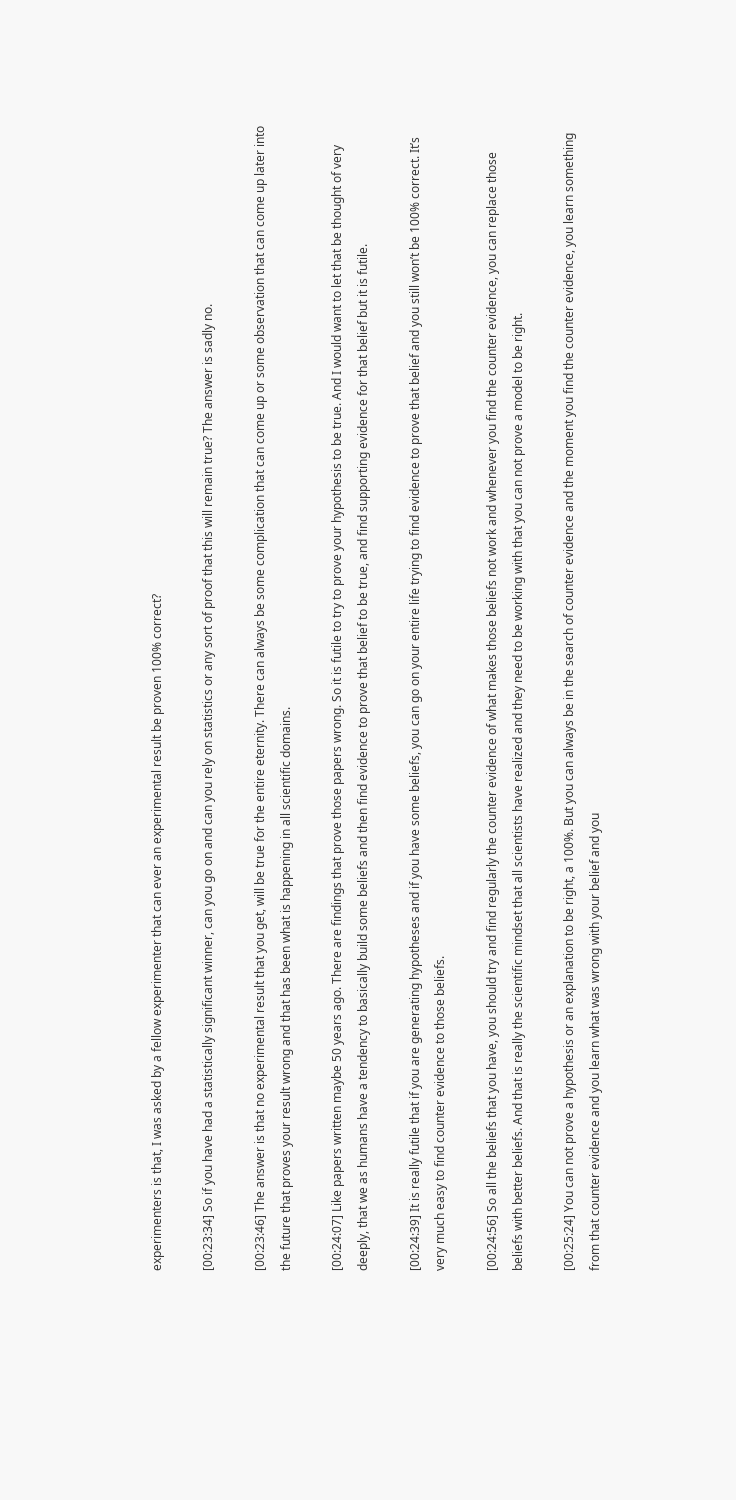experimenters is that, I was asked by a fellow experimenter that can ever an experimental result be proven 100% correct?

[00:23:34] So if you have had a statistically significant winner, can you go on and can you rely on statistics or any sort of proof that this will remain true? The answer is sadly no.

[00:23:46] The answer is that no experimental result that you get, will be true for the entire eternity. There can always be some complication that can come up or some observation that can come up later into the future that proves your result wrong and that has been what is happening in all scientific domains.

[00:24:07] Like papers written maybe 50 years ago. There are findings that prove those papers wrong. So it is futile to try to prove your hypothesis to be true. And I would want to let that be thought of very deeply, that we as humans have a tendency to basically build some beliefs and then find evidence to prove that belief to be true, and find supporting evidence for that belief but it is futile.

[00:24:39] It is really futile that if you are generating hypotheses and if you have some beliefs, you can go on your entire life trying to find evidence to prove that belief and you still won’t be 100% correct. It’s very much easy to find counter evidence to those beliefs.

[00:24:56] So all the beliefs that you have, you should try and find regularly the counter evidence of what makes those beliefs not work and whenever you find the counter evidence, you can replace those beliefs with better beliefs. And that is really the scientific mindset that all scientists have realized and they need to be working with that you can not prove a model to be right.

[00:25:24] You can not prove a hypothesis or an explanation to be right, a 100%. But you can always be in the search of counter evidence and the moment you find the counter evidence, you learn something from that counter evidence and you learn what was wrong with your belief and you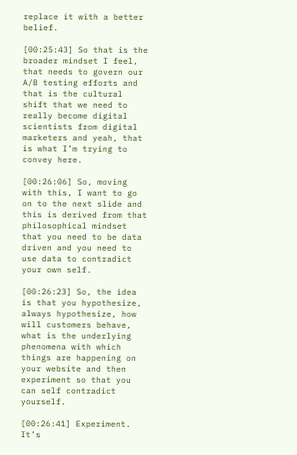replace it with a better belief.

[00:25:43] So that is the broader mindset I feel, that needs to govern our A/B testing efforts and that is the cultural shift that we need to really become digital scientists from digital marketers and yeah, that is what I’m trying to convey here.

[00:26:06] So, moving with this, I want to go on to the next slide and this is derived from that philosophical mindset that you need to be data driven and you need to use data to contradict your own self.

[00:26:23] So, the idea is that you hypothesize, always hypothesize, how will customers behave, what is the underlying phenomena with which things are happening on your website and then experiment so that you can self contradict yourself.

[00:26:41] Experiment. It’s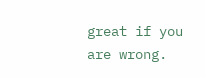great if you are wrong.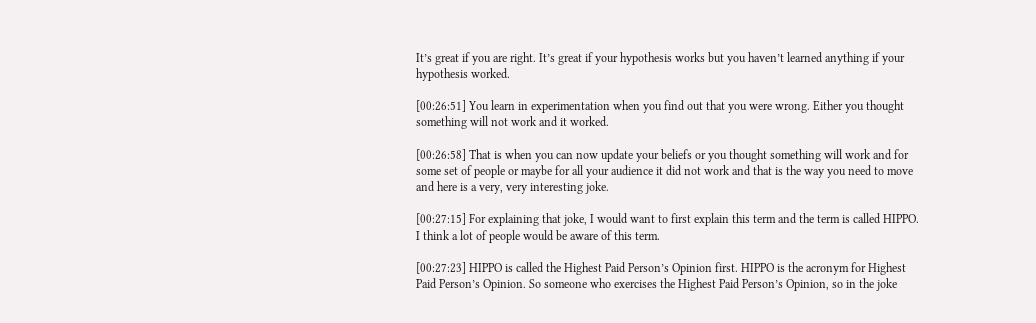It’s great if you are right. It’s great if your hypothesis works but you haven’t learned anything if your hypothesis worked.

[00:26:51] You learn in experimentation when you find out that you were wrong. Either you thought something will not work and it worked.

[00:26:58] That is when you can now update your beliefs or you thought something will work and for some set of people or maybe for all your audience it did not work and that is the way you need to move and here is a very, very interesting joke.

[00:27:15] For explaining that joke, I would want to first explain this term and the term is called HIPPO. I think a lot of people would be aware of this term.

[00:27:23] HIPPO is called the Highest Paid Person’s Opinion first. HIPPO is the acronym for Highest Paid Person’s Opinion. So someone who exercises the Highest Paid Person’s Opinion, so in the joke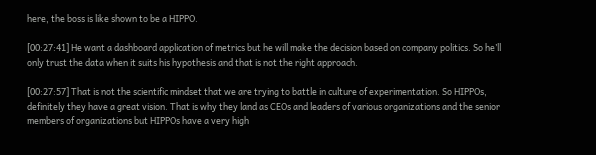here, the boss is like shown to be a HIPPO.

[00:27:41] He want a dashboard application of metrics but he will make the decision based on company politics. So he’ll only trust the data when it suits his hypothesis and that is not the right approach.

[00:27:57] That is not the scientific mindset that we are trying to battle in culture of experimentation. So HIPPOs, definitely they have a great vision. That is why they land as CEOs and leaders of various organizations and the senior members of organizations but HIPPOs have a very high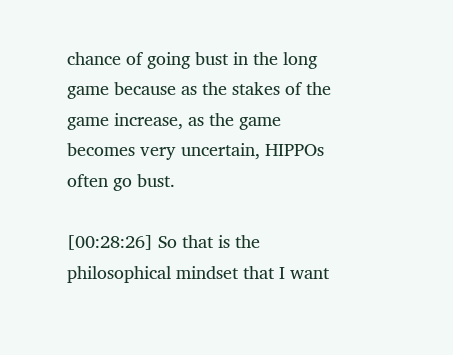chance of going bust in the long game because as the stakes of the game increase, as the game becomes very uncertain, HIPPOs often go bust.

[00:28:26] So that is the philosophical mindset that I want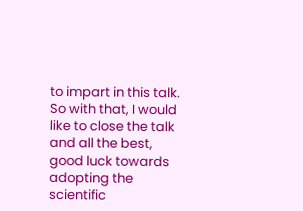to impart in this talk. So with that, I would like to close the talk and all the best, good luck towards adopting the scientific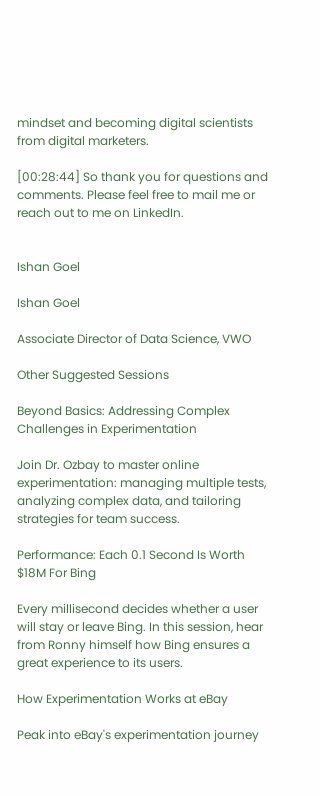mindset and becoming digital scientists from digital marketers.

[00:28:44] So thank you for questions and comments. Please feel free to mail me or reach out to me on LinkedIn.


Ishan Goel

Ishan Goel

Associate Director of Data Science, VWO

Other Suggested Sessions

Beyond Basics: Addressing Complex Challenges in Experimentation

Join Dr. Ozbay to master online experimentation: managing multiple tests, analyzing complex data, and tailoring strategies for team success.

Performance: Each 0.1 Second Is Worth $18M For Bing

Every millisecond decides whether a user will stay or leave Bing. In this session, hear from Ronny himself how Bing ensures a great experience to its users.

How Experimentation Works at eBay

Peak into eBay's experimentation journey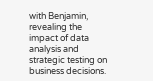with Benjamin, revealing the impact of data analysis and strategic testing on business decisions.